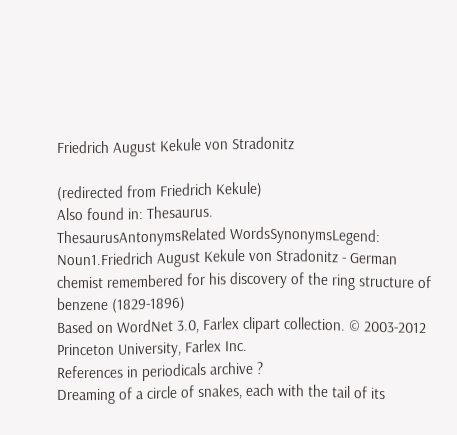Friedrich August Kekule von Stradonitz

(redirected from Friedrich Kekule)
Also found in: Thesaurus.
ThesaurusAntonymsRelated WordsSynonymsLegend:
Noun1.Friedrich August Kekule von Stradonitz - German chemist remembered for his discovery of the ring structure of benzene (1829-1896)
Based on WordNet 3.0, Farlex clipart collection. © 2003-2012 Princeton University, Farlex Inc.
References in periodicals archive ?
Dreaming of a circle of snakes, each with the tail of its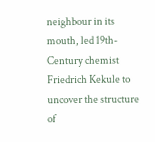neighbour in its mouth, led 19th-Century chemist Friedrich Kekule to uncover the structure of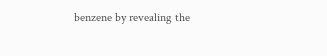benzene by revealing the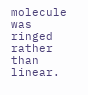molecule was ringed rather than linear.